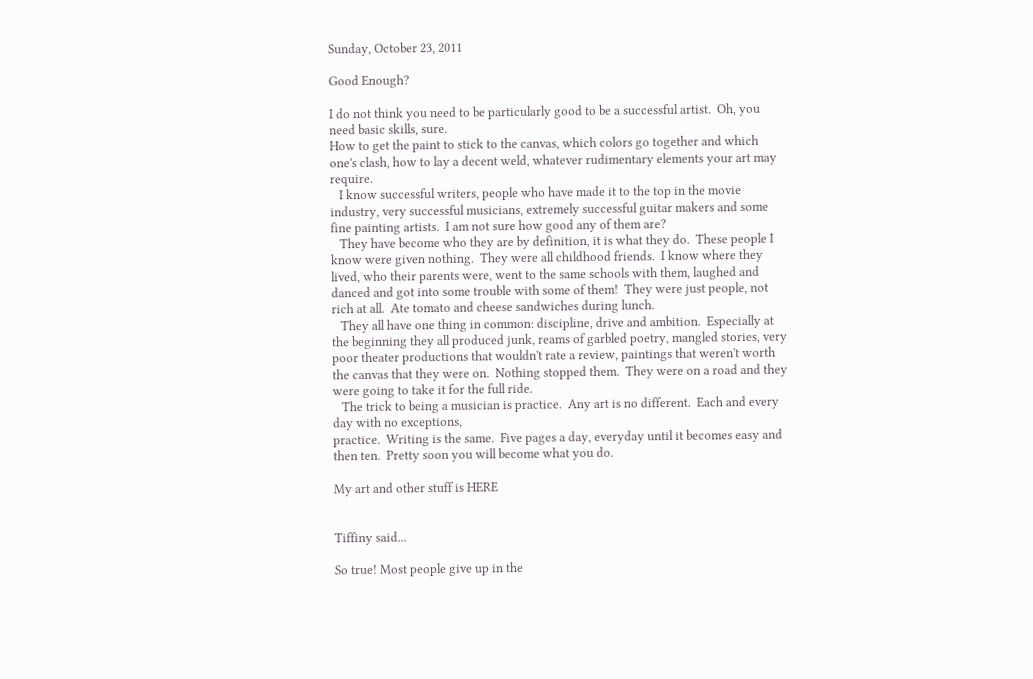Sunday, October 23, 2011

Good Enough?

I do not think you need to be particularly good to be a successful artist.  Oh, you need basic skills, sure.
How to get the paint to stick to the canvas, which colors go together and which one's clash, how to lay a decent weld, whatever rudimentary elements your art may require.
   I know successful writers, people who have made it to the top in the movie industry, very successful musicians, extremely successful guitar makers and some fine painting artists.  I am not sure how good any of them are?
   They have become who they are by definition, it is what they do.  These people I know were given nothing.  They were all childhood friends.  I know where they lived, who their parents were, went to the same schools with them, laughed and danced and got into some trouble with some of them!  They were just people, not rich at all.  Ate tomato and cheese sandwiches during lunch.
   They all have one thing in common: discipline, drive and ambition.  Especially at the beginning they all produced junk, reams of garbled poetry, mangled stories, very poor theater productions that wouldn't rate a review, paintings that weren't worth the canvas that they were on.  Nothing stopped them.  They were on a road and they were going to take it for the full ride.
   The trick to being a musician is practice.  Any art is no different.  Each and every day with no exceptions,
practice.  Writing is the same.  Five pages a day, everyday until it becomes easy and then ten.  Pretty soon you will become what you do.

My art and other stuff is HERE


Tiffiny said...

So true! Most people give up in the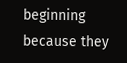beginning because they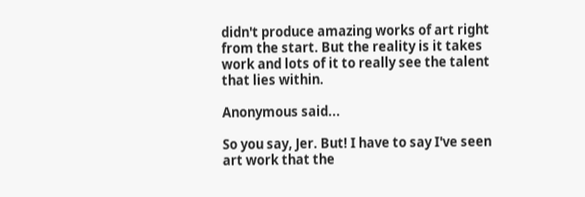didn't produce amazing works of art right from the start. But the reality is it takes work and lots of it to really see the talent that lies within.

Anonymous said...

So you say, Jer. But! I have to say I've seen art work that the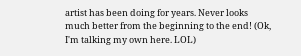artist has been doing for years. Never looks much better from the beginning to the end! (Ok, I'm talking my own here. LOL)